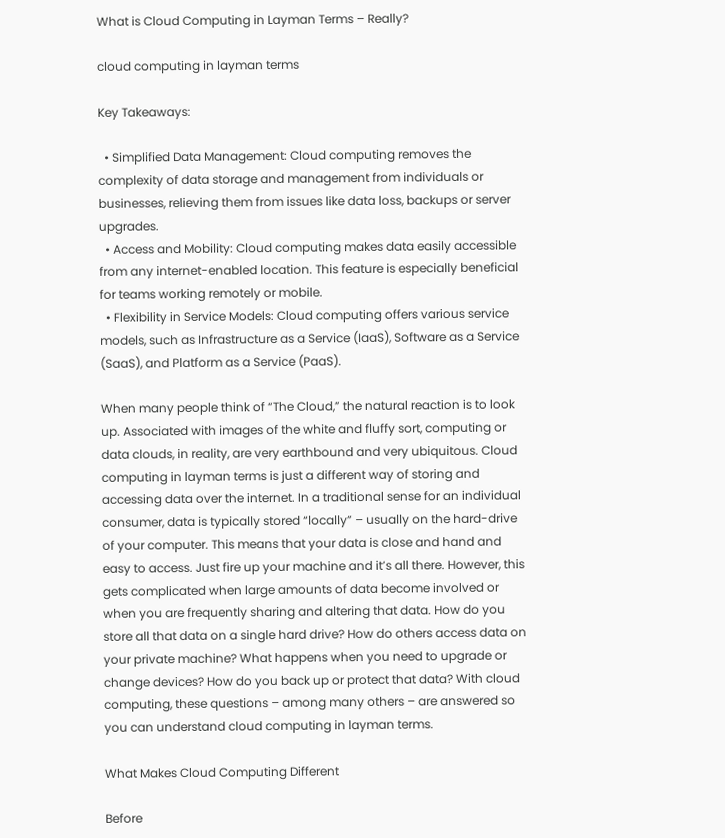What is Cloud Computing in Layman Terms – Really?

cloud computing in layman terms

Key Takeaways:

  • Simplified Data Management: Cloud computing removes the complexity of data storage and management from individuals or businesses, relieving them from issues like data loss, backups or server upgrades.
  • Access and Mobility: Cloud computing makes data easily accessible from any internet-enabled location. This feature is especially beneficial for teams working remotely or mobile.
  • Flexibility in Service Models: Cloud computing offers various service models, such as Infrastructure as a Service (IaaS), Software as a Service (SaaS), and Platform as a Service (PaaS).

When many people think of “The Cloud,” the natural reaction is to look up. Associated with images of the white and fluffy sort, computing or data clouds, in reality, are very earthbound and very ubiquitous. Cloud computing in layman terms is just a different way of storing and accessing data over the internet. In a traditional sense for an individual consumer, data is typically stored “locally” – usually on the hard-drive of your computer. This means that your data is close and hand and easy to access. Just fire up your machine and it’s all there. However, this gets complicated when large amounts of data become involved or when you are frequently sharing and altering that data. How do you store all that data on a single hard drive? How do others access data on your private machine? What happens when you need to upgrade or change devices? How do you back up or protect that data? With cloud computing, these questions – among many others – are answered so you can understand cloud computing in layman terms.

What Makes Cloud Computing Different

Before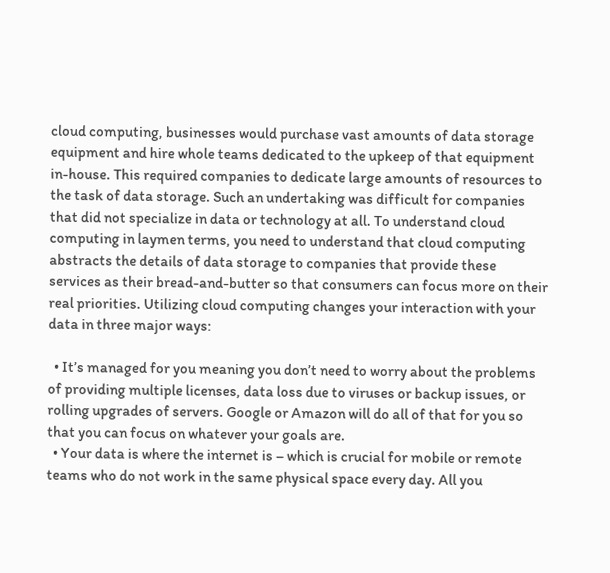cloud computing, businesses would purchase vast amounts of data storage equipment and hire whole teams dedicated to the upkeep of that equipment in-house. This required companies to dedicate large amounts of resources to the task of data storage. Such an undertaking was difficult for companies that did not specialize in data or technology at all. To understand cloud computing in laymen terms, you need to understand that cloud computing abstracts the details of data storage to companies that provide these services as their bread-and-butter so that consumers can focus more on their real priorities. Utilizing cloud computing changes your interaction with your data in three major ways:

  • It’s managed for you meaning you don’t need to worry about the problems of providing multiple licenses, data loss due to viruses or backup issues, or rolling upgrades of servers. Google or Amazon will do all of that for you so that you can focus on whatever your goals are.
  • Your data is where the internet is – which is crucial for mobile or remote teams who do not work in the same physical space every day. All you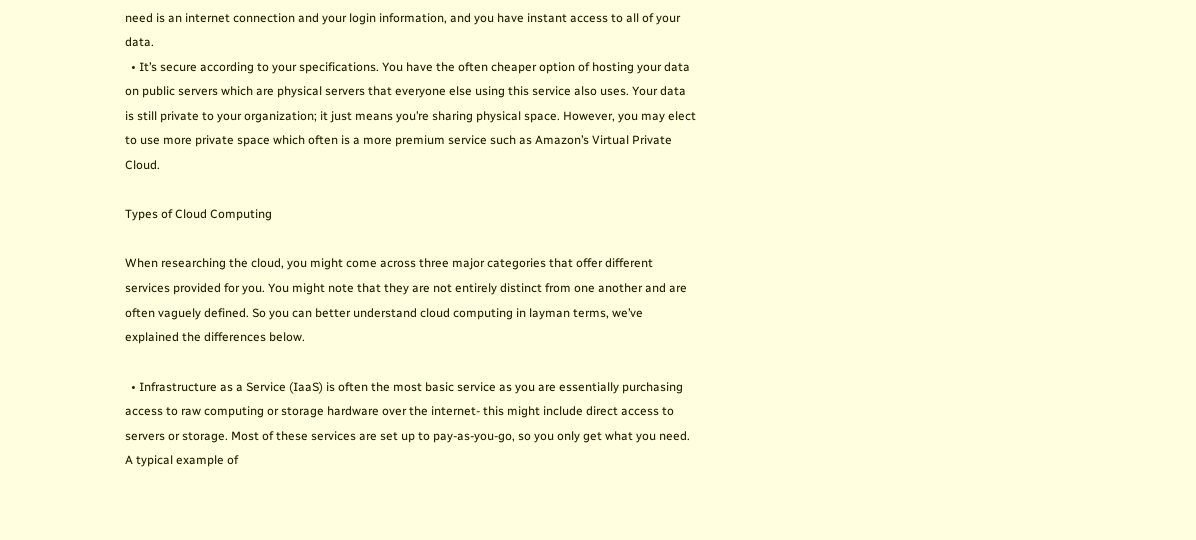need is an internet connection and your login information, and you have instant access to all of your data.
  • It’s secure according to your specifications. You have the often cheaper option of hosting your data on public servers which are physical servers that everyone else using this service also uses. Your data is still private to your organization; it just means you’re sharing physical space. However, you may elect to use more private space which often is a more premium service such as Amazon’s Virtual Private Cloud.

Types of Cloud Computing

When researching the cloud, you might come across three major categories that offer different services provided for you. You might note that they are not entirely distinct from one another and are often vaguely defined. So you can better understand cloud computing in layman terms, we’ve explained the differences below.

  • Infrastructure as a Service (IaaS) is often the most basic service as you are essentially purchasing access to raw computing or storage hardware over the internet- this might include direct access to servers or storage. Most of these services are set up to pay-as-you-go, so you only get what you need. A typical example of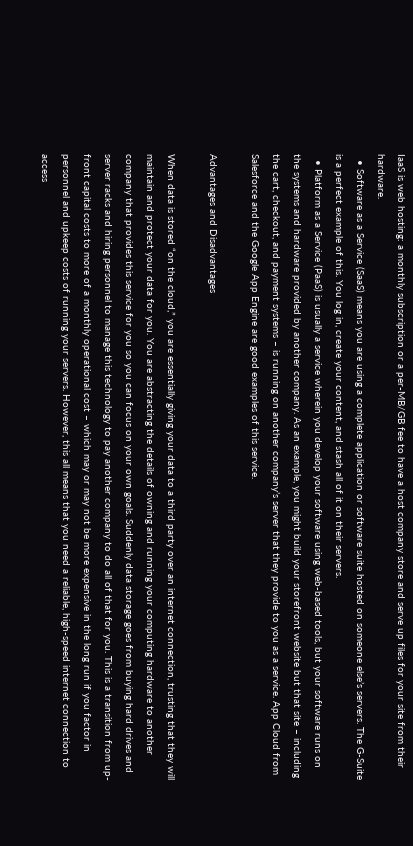IaaS is web hosting: a monthly subscription or a per-MB/GB fee to have a host company store and serve up files for your site from their hardware.
  • Software as a Service (SaaS) means you are using a complete application or software suite hosted on someone else’s servers. The G-Suite is a perfect example of this. You log in, create your content, and stash all of it on their servers.
  • Platform as a Service (PaaS) is usually a service wherein you develop your software using web-based tools, but your software runs on the systems and hardware provided by another company. As an example, you might build your storefront website but that site – including the cart, checkout, and payment systems – is running on another company’s server that they provide to you as a service. App Cloud from Salesforce and the Google App Engine are good examples of this service.

Advantages and Disadvantages

When data is stored “on the cloud,” you are essentially giving your data to a third party over an internet connection, trusting that they will maintain and protect your data for you. You are abstracting the details of owning and running your computing hardware to another company that provides this service for you so you can focus on your own goals. Suddenly data storage goes from buying hard drives and server racks and hiring personnel to manage this technology to pay another company to do all of that for you. This is a transition from up-front capital costs to more of a monthly operational cost – which may or may not be more expensive in the long run if you factor in personnel and upkeep costs of running your servers. However, this all means that you need a reliable, high-speed internet connection to access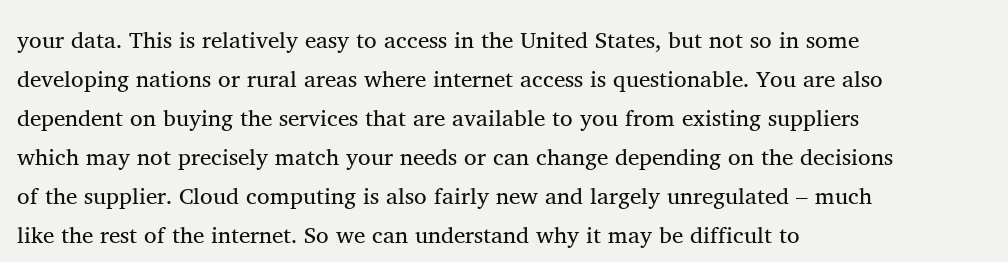your data. This is relatively easy to access in the United States, but not so in some developing nations or rural areas where internet access is questionable. You are also dependent on buying the services that are available to you from existing suppliers which may not precisely match your needs or can change depending on the decisions of the supplier. Cloud computing is also fairly new and largely unregulated – much like the rest of the internet. So we can understand why it may be difficult to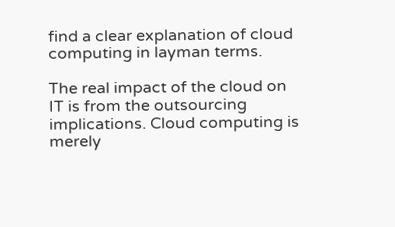find a clear explanation of cloud computing in layman terms.

The real impact of the cloud on IT is from the outsourcing implications. Cloud computing is merely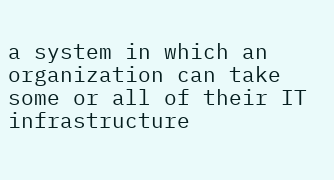a system in which an organization can take some or all of their IT infrastructure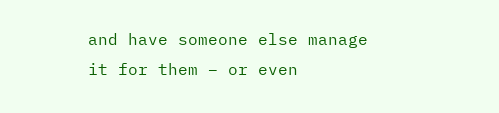and have someone else manage it for them – or even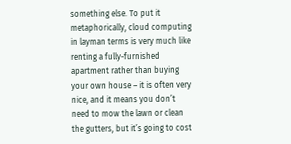something else. To put it metaphorically, cloud computing in layman terms is very much like renting a fully-furnished apartment rather than buying your own house – it is often very nice, and it means you don’t need to mow the lawn or clean the gutters, but it’s going to cost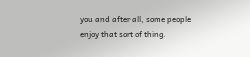you and after all, some people enjoy that sort of thing.